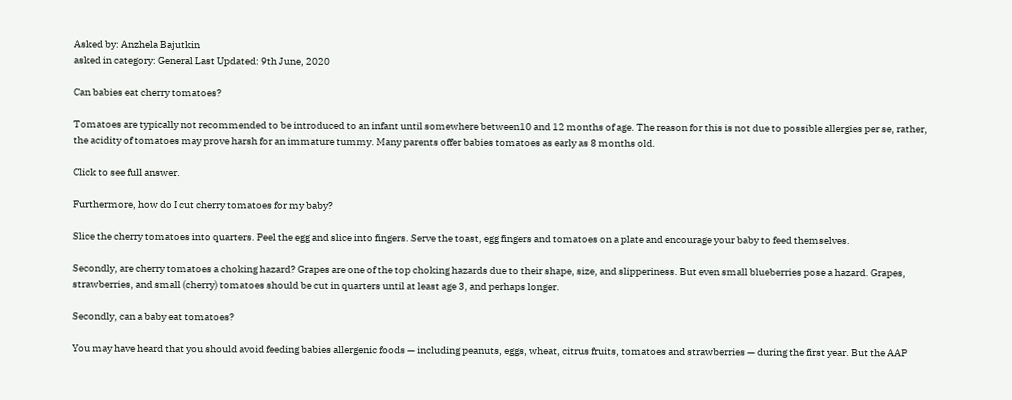Asked by: Anzhela Bajutkin
asked in category: General Last Updated: 9th June, 2020

Can babies eat cherry tomatoes?

Tomatoes are typically not recommended to be introduced to an infant until somewhere between10 and 12 months of age. The reason for this is not due to possible allergies per se, rather, the acidity of tomatoes may prove harsh for an immature tummy. Many parents offer babies tomatoes as early as 8 months old.

Click to see full answer.

Furthermore, how do I cut cherry tomatoes for my baby?

Slice the cherry tomatoes into quarters. Peel the egg and slice into fingers. Serve the toast, egg fingers and tomatoes on a plate and encourage your baby to feed themselves.

Secondly, are cherry tomatoes a choking hazard? Grapes are one of the top choking hazards due to their shape, size, and slipperiness. But even small blueberries pose a hazard. Grapes, strawberries, and small (cherry) tomatoes should be cut in quarters until at least age 3, and perhaps longer.

Secondly, can a baby eat tomatoes?

You may have heard that you should avoid feeding babies allergenic foods — including peanuts, eggs, wheat, citrus fruits, tomatoes and strawberries — during the first year. But the AAP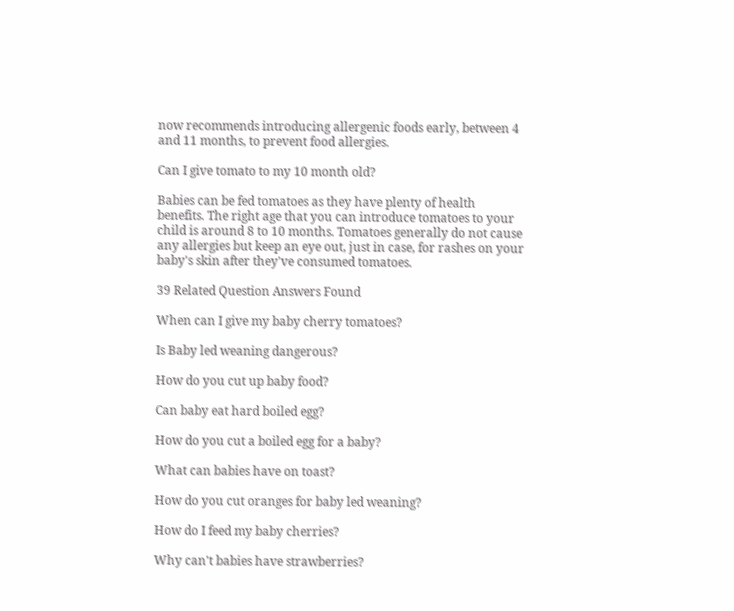now recommends introducing allergenic foods early, between 4 and 11 months, to prevent food allergies.

Can I give tomato to my 10 month old?

Babies can be fed tomatoes as they have plenty of health benefits. The right age that you can introduce tomatoes to your child is around 8 to 10 months. Tomatoes generally do not cause any allergies but keep an eye out, just in case, for rashes on your baby's skin after they've consumed tomatoes.

39 Related Question Answers Found

When can I give my baby cherry tomatoes?

Is Baby led weaning dangerous?

How do you cut up baby food?

Can baby eat hard boiled egg?

How do you cut a boiled egg for a baby?

What can babies have on toast?

How do you cut oranges for baby led weaning?

How do I feed my baby cherries?

Why can't babies have strawberries?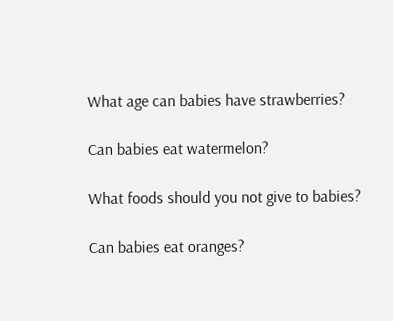What age can babies have strawberries?

Can babies eat watermelon?

What foods should you not give to babies?

Can babies eat oranges?